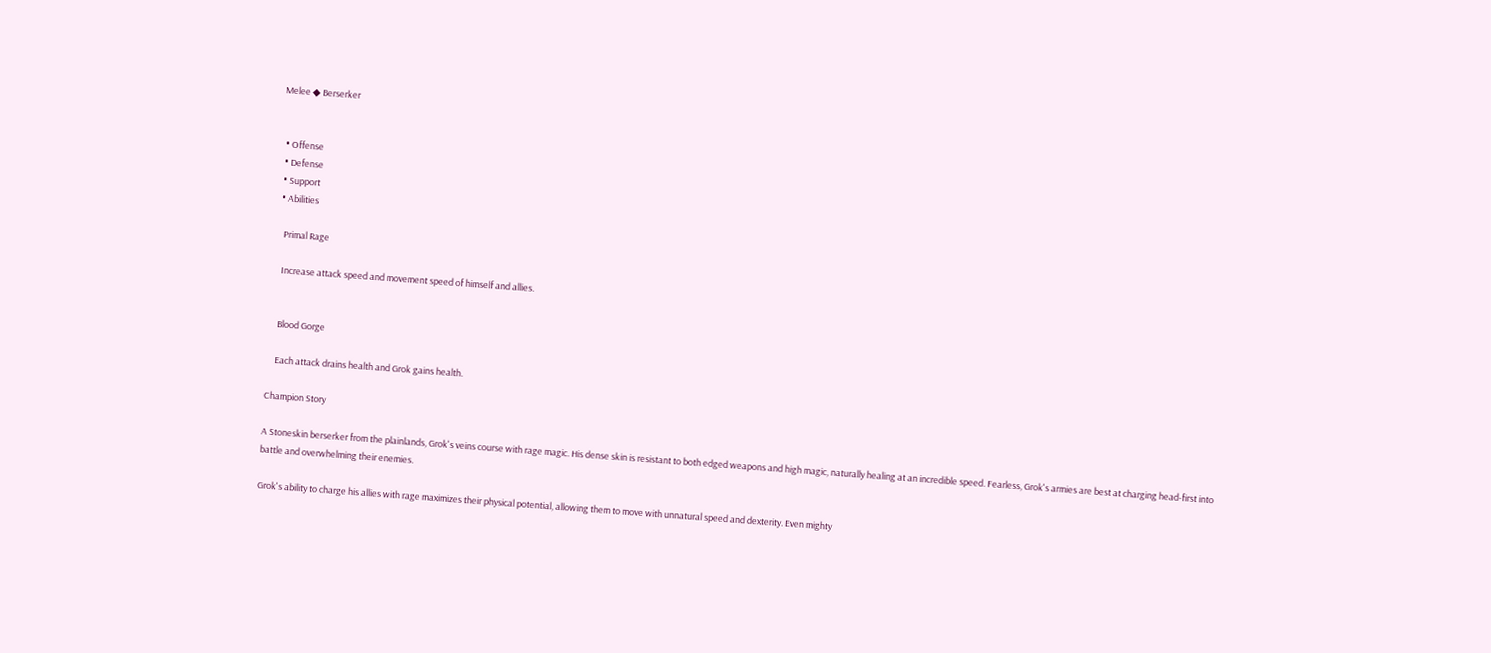Melee ◆ Berserker


  • Offense
  • Defense
  • Support
  • Abilities

    Primal Rage

    Increase attack speed and movement speed of himself and allies.


    Blood Gorge

    Each attack drains health and Grok gains health.

Champion Story

A Stoneskin berserker from the plainlands, Grok's veins course with rage magic. His dense skin is resistant to both edged weapons and high magic, naturally healing at an incredible speed. Fearless, Grok's armies are best at charging head-first into battle and overwhelming their enemies.

Grok's ability to charge his allies with rage maximizes their physical potential, allowing them to move with unnatural speed and dexterity. Even mighty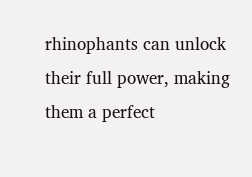rhinophants can unlock their full power, making them a perfect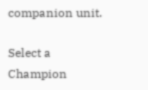companion unit.

Select a Champion